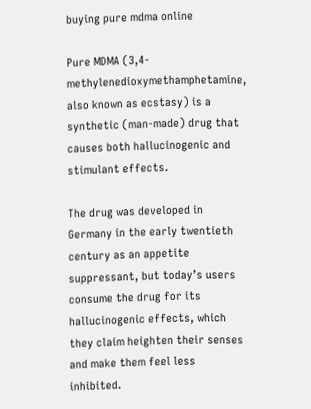buying pure mdma online

Pure MDMA (3,4-methylenedioxymethamphetamine, also known as ecstasy) is a synthetic (man-made) drug that causes both hallucinogenic and stimulant effects.

The drug was developed in Germany in the early twentieth century as an appetite suppressant, but today’s users consume the drug for its hallucinogenic effects, which they claim heighten their senses and make them feel less inhibited.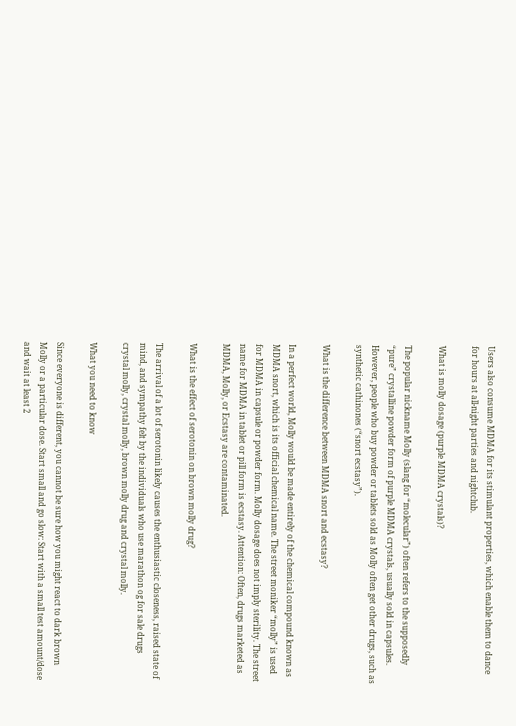Users also consume MDMA for its stimulant properties, which enable them to dance for hours at all-night parties and nightclub.

What is molly dosage (purple MDMA crystals)?

The popular nickname Molly (slang for “molecular”) often refers to the supposedly “pure” crystalline powder form of purple MDMA crystals, usually sold in capsules. However, people who buy powder or tablets sold as Molly often get other drugs, such as synthetic cathinones (“snort ecstasy”).

What is the difference between MDMA snort and ecstasy?

In a perfect world, Molly would be made entirely of the chemical compound known as MDMA snort, which is its official chemical name. The street moniker “molly” is used for MDMA in capsule or powder form. Molly dosage does not imply sterility. The street name for MDMA in tablet or pill form is ecstasy. Attention: Often, drugs marketed as MDMA, Molly, or Ecstasy are contaminated.

What is the effect of serotonin on brown molly drug?

The arrival of a lot of serotonin likely causes the enthusiastic closeness, raised state of mind, and sympathy felt by the individuals who use marathon og for sale drugs crystal molly, crystal molly, brown molly drug and crystal molly.

What you need to know

Since everyone is different, you cannot be sure how you might react to dark brown Molly or a particular dose. Start small and go slow: Start with a small test amount/dose and wait at least 2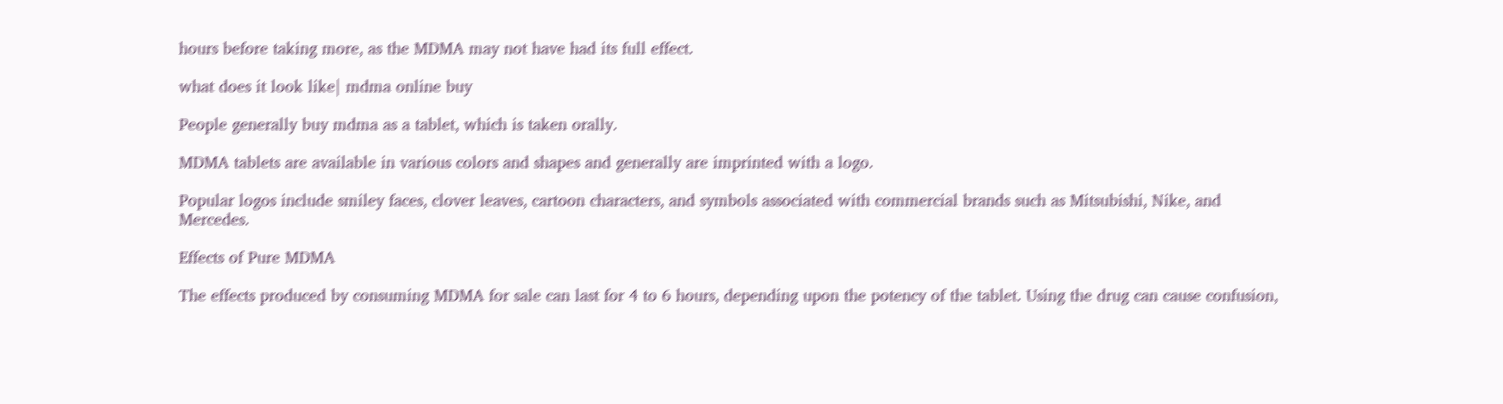hours before taking more, as the MDMA may not have had its full effect.

what does it look like| mdma online buy

People generally buy mdma as a tablet, which is taken orally.

MDMA tablets are available in various colors and shapes and generally are imprinted with a logo.

Popular logos include smiley faces, clover leaves, cartoon characters, and symbols associated with commercial brands such as Mitsubishi, Nike, and Mercedes.

Effects of Pure MDMA

The effects produced by consuming MDMA for sale can last for 4 to 6 hours, depending upon the potency of the tablet. Using the drug can cause confusion,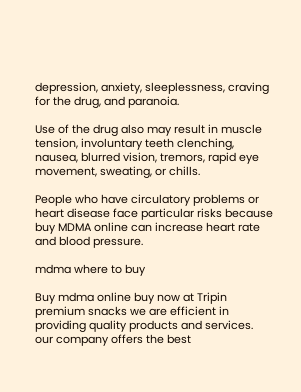depression, anxiety, sleeplessness, craving for the drug, and paranoia.

Use of the drug also may result in muscle tension, involuntary teeth clenching, nausea, blurred vision, tremors, rapid eye movement, sweating, or chills.

People who have circulatory problems or heart disease face particular risks because buy MDMA online can increase heart rate and blood pressure.

mdma where to buy

Buy mdma online buy now at Tripin premium snacks we are efficient in providing quality products and services.
our company offers the best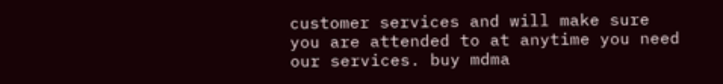customer services and will make sure you are attended to at anytime you need our services. buy mdma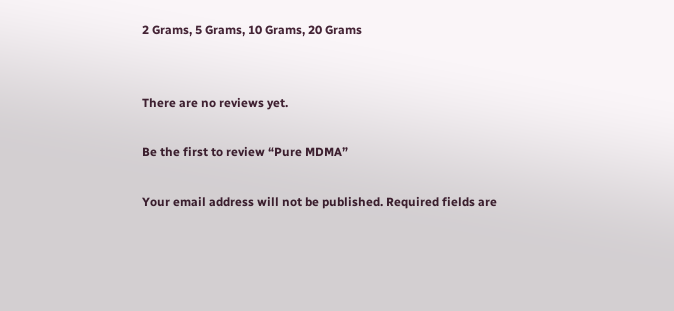2 Grams, 5 Grams, 10 Grams, 20 Grams


There are no reviews yet.

Be the first to review “Pure MDMA”

Your email address will not be published. Required fields are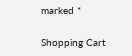marked *

Shopping Cart